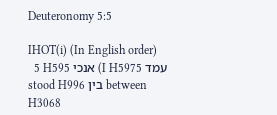Deuteronomy 5:5

IHOT(i) (In English order)
  5 H595 אנכי (I H5975 עמד stood H996 בין between H3068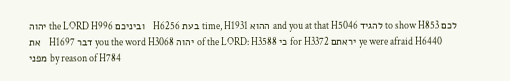יהוה the LORD H996 וביניכם   H6256 בעת time, H1931 ההוא and you at that H5046 להגיד to show H853 לכם את   H1697 דבר you the word H3068 יהוה of the LORD: H3588 כי for H3372 יראתם ye were afraid H6440 מפני by reason of H784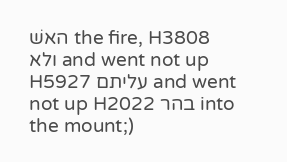האשׁ the fire, H3808 ולא and went not up H5927 עליתם and went not up H2022 בהר into the mount;)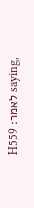H559 לאמר׃ saying,